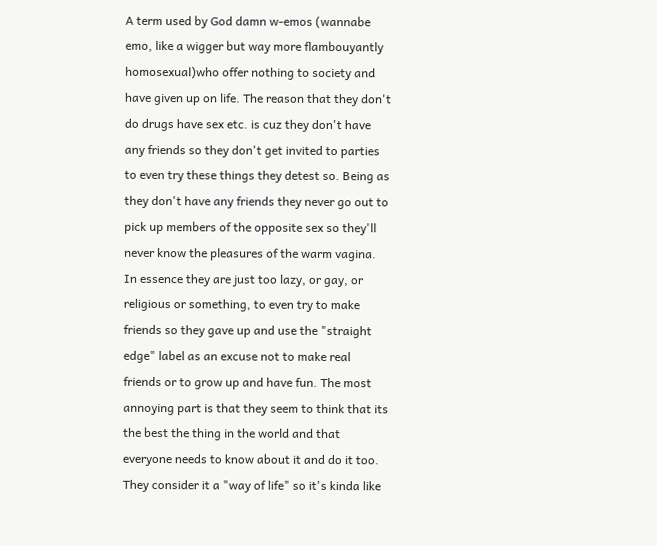A term used by God damn w-emos (wannabe emo, like a wigger but way more flambouyantly homosexual)who offer nothing to society and have given up on life. The reason that they don't do drugs have sex etc. is cuz they don't have any friends so they don't get invited to parties to even try these things they detest so. Being as they don't have any friends they never go out to pick up members of the opposite sex so they'll never know the pleasures of the warm vagina. In essence they are just too lazy, or gay, or religious or something, to even try to make friends so they gave up and use the "straight edge" label as an excuse not to make real friends or to grow up and have fun. The most annoying part is that they seem to think that its the best the thing in the world and that everyone needs to know about it and do it too. They consider it a "way of life" so it's kinda like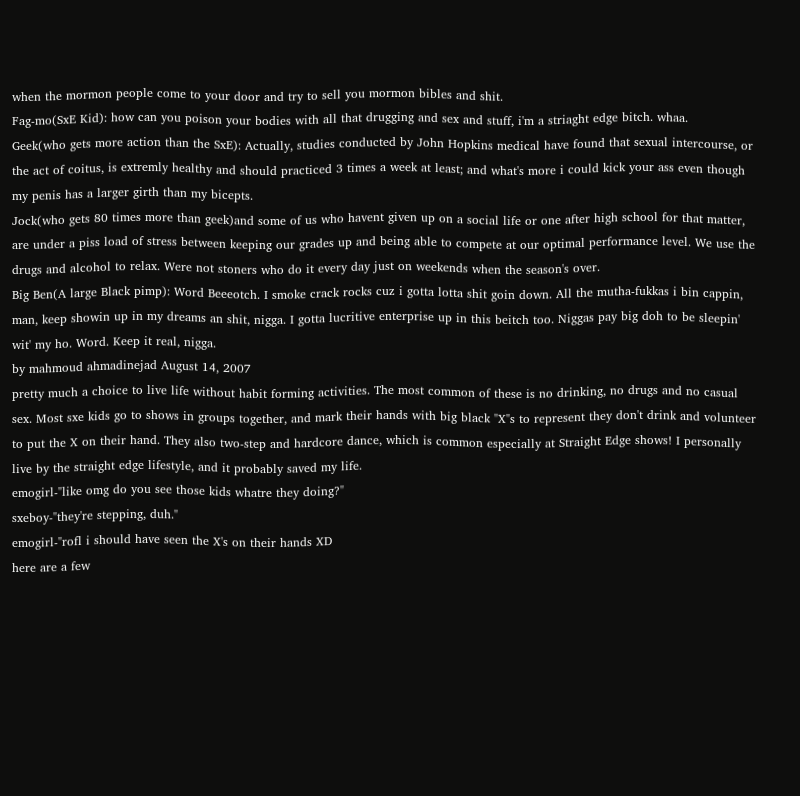when the mormon people come to your door and try to sell you mormon bibles and shit.
Fag-mo(SxE Kid): how can you poison your bodies with all that drugging and sex and stuff, i'm a striaght edge bitch. whaa.
Geek(who gets more action than the SxE): Actually, studies conducted by John Hopkins medical have found that sexual intercourse, or the act of coitus, is extremly healthy and should practiced 3 times a week at least; and what's more i could kick your ass even though my penis has a larger girth than my bicepts.
Jock(who gets 80 times more than geek)and some of us who havent given up on a social life or one after high school for that matter, are under a piss load of stress between keeping our grades up and being able to compete at our optimal performance level. We use the drugs and alcohol to relax. Were not stoners who do it every day just on weekends when the season's over.
Big Ben(A large Black pimp): Word Beeeotch. I smoke crack rocks cuz i gotta lotta shit goin down. All the mutha-fukkas i bin cappin, man, keep showin up in my dreams an shit, nigga. I gotta lucritive enterprise up in this beitch too. Niggas pay big doh to be sleepin' wit' my ho. Word. Keep it real, nigga.
by mahmoud ahmadinejad August 14, 2007
pretty much a choice to live life without habit forming activities. The most common of these is no drinking, no drugs and no casual sex. Most sxe kids go to shows in groups together, and mark their hands with big black "X"s to represent they don't drink and volunteer to put the X on their hand. They also two-step and hardcore dance, which is common especially at Straight Edge shows! I personally live by the straight edge lifestyle, and it probably saved my life.
emogirl-"like omg do you see those kids whatre they doing?"
sxeboy-"they're stepping, duh."
emogirl-"rofl i should have seen the X's on their hands XD
here are a few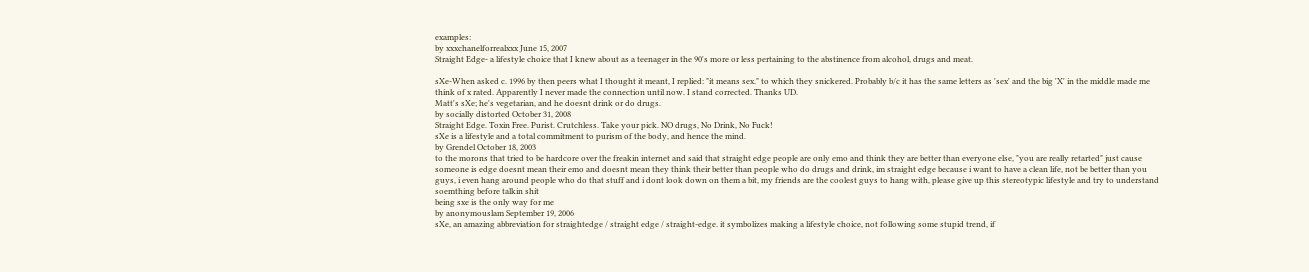examples:
by xxxchanelforrealxxx June 15, 2007
Straight Edge- a lifestyle choice that I knew about as a teenager in the 90's more or less pertaining to the abstinence from alcohol, drugs and meat.

sXe-When asked c. 1996 by then peers what I thought it meant, I replied: "it means sex." to which they snickered. Probably b/c it has the same letters as 'sex' and the big 'X' in the middle made me think of x rated. Apparently I never made the connection until now. I stand corrected. Thanks UD.
Matt's sXe; he's vegetarian, and he doesnt drink or do drugs.
by socially distorted October 31, 2008
Straight Edge. Toxin Free. Purist. Crutchless. Take your pick. NO drugs, No Drink, No Fuck!
sXe is a lifestyle and a total commitment to purism of the body, and hence the mind.
by Grendel October 18, 2003
to the morons that tried to be hardcore over the freakin internet and said that straight edge people are only emo and think they are better than everyone else, "you are really retarted" just cause someone is edge doesnt mean their emo and doesnt mean they think their better than people who do drugs and drink, im straight edge because i want to have a clean life, not be better than you guys, i even hang around people who do that stuff and i dont look down on them a bit, my friends are the coolest guys to hang with, please give up this stereotypic lifestyle and try to understand soemthing before talkin shit
being sxe is the only way for me
by anonymouslam September 19, 2006
sXe, an amazing abbreviation for straightedge / straight edge / straight-edge. it symbolizes making a lifestyle choice, not following some stupid trend, if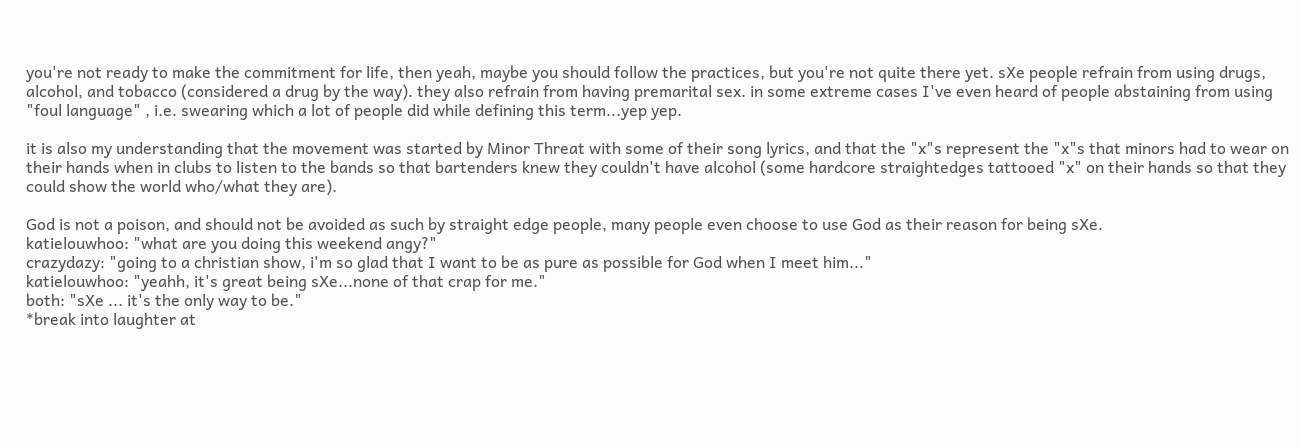you're not ready to make the commitment for life, then yeah, maybe you should follow the practices, but you're not quite there yet. sXe people refrain from using drugs, alcohol, and tobacco (considered a drug by the way). they also refrain from having premarital sex. in some extreme cases I've even heard of people abstaining from using "foul language" , i.e. swearing which a lot of people did while defining this term...yep yep.

it is also my understanding that the movement was started by Minor Threat with some of their song lyrics, and that the "x"s represent the "x"s that minors had to wear on their hands when in clubs to listen to the bands so that bartenders knew they couldn't have alcohol (some hardcore straightedges tattooed "x" on their hands so that they could show the world who/what they are).

God is not a poison, and should not be avoided as such by straight edge people, many people even choose to use God as their reason for being sXe.
katielouwhoo: "what are you doing this weekend angy?"
crazydazy: "going to a christian show, i'm so glad that I want to be as pure as possible for God when I meet him..."
katielouwhoo: "yeahh, it's great being sXe...none of that crap for me."
both: "sXe ... it's the only way to be."
*break into laughter at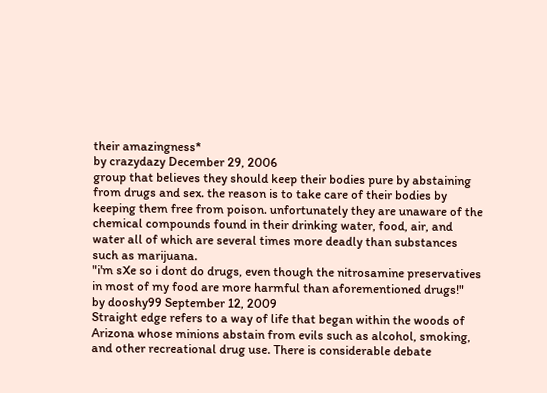their amazingness*
by crazydazy December 29, 2006
group that believes they should keep their bodies pure by abstaining from drugs and sex. the reason is to take care of their bodies by keeping them free from poison. unfortunately they are unaware of the chemical compounds found in their drinking water, food, air, and water all of which are several times more deadly than substances such as marijuana.
"i'm sXe so i dont do drugs, even though the nitrosamine preservatives in most of my food are more harmful than aforementioned drugs!"
by dooshy99 September 12, 2009
Straight edge refers to a way of life that began within the woods of Arizona whose minions abstain from evils such as alcohol, smoking, and other recreational drug use. There is considerable debate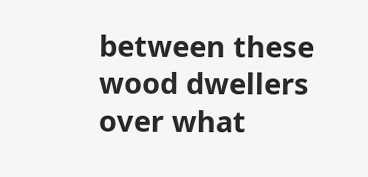between these wood dwellers over what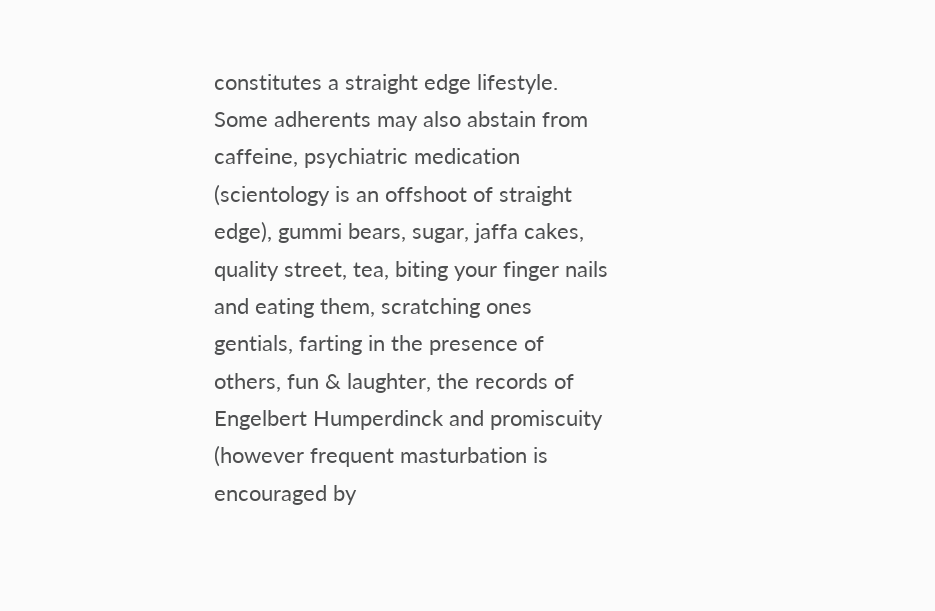constitutes a straight edge lifestyle. Some adherents may also abstain from caffeine, psychiatric medication (scientology is an offshoot of straight edge), gummi bears, sugar, jaffa cakes, quality street, tea, biting your finger nails and eating them, scratching ones gentials, farting in the presence of others, fun & laughter, the records of Engelbert Humperdinck and promiscuity (however frequent masturbation is encouraged by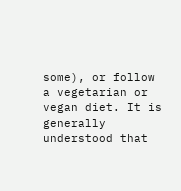some), or follow a vegetarian or vegan diet. It is generally understood that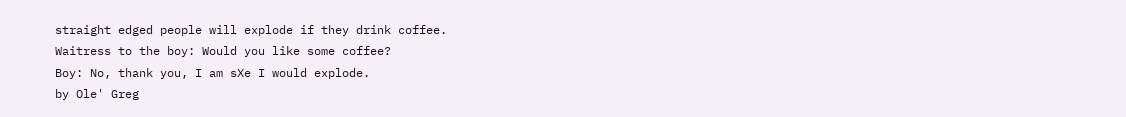straight edged people will explode if they drink coffee.
Waitress to the boy: Would you like some coffee?
Boy: No, thank you, I am sXe I would explode.
by Ole' Greg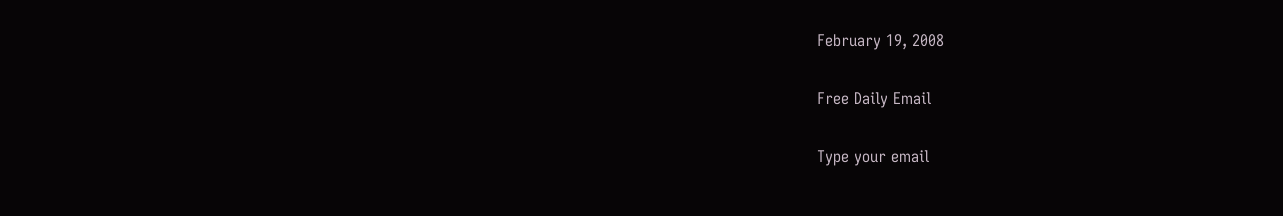February 19, 2008

Free Daily Email

Type your email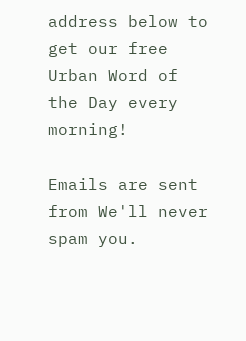address below to get our free Urban Word of the Day every morning!

Emails are sent from We'll never spam you.